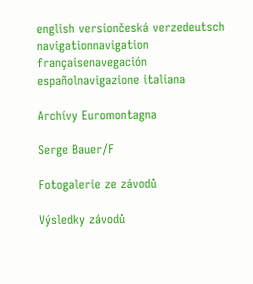english versiončeská verzedeutsch navigationnavigation françaisenavegación españolnavigazione italiana

Archívy Euromontagna

Serge Bauer/F

Fotogalerie ze závodů

Výsledky závodů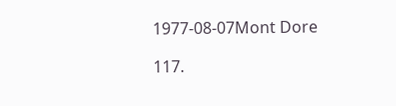1977-08-07Mont Dore

117.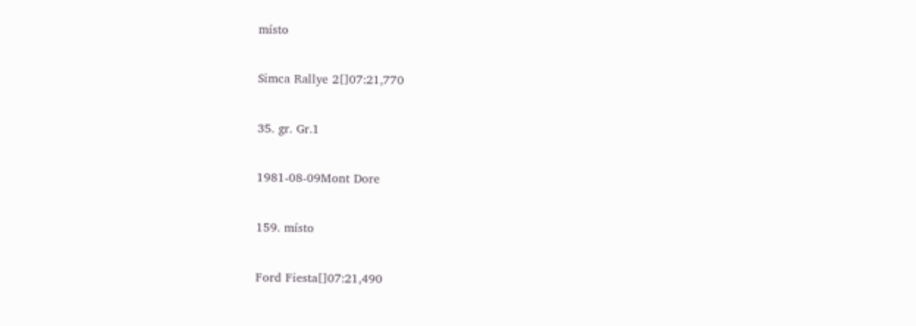místo

Simca Rallye 2[]07:21,770

35. gr. Gr.1

1981-08-09Mont Dore

159. místo

Ford Fiesta[]07:21,490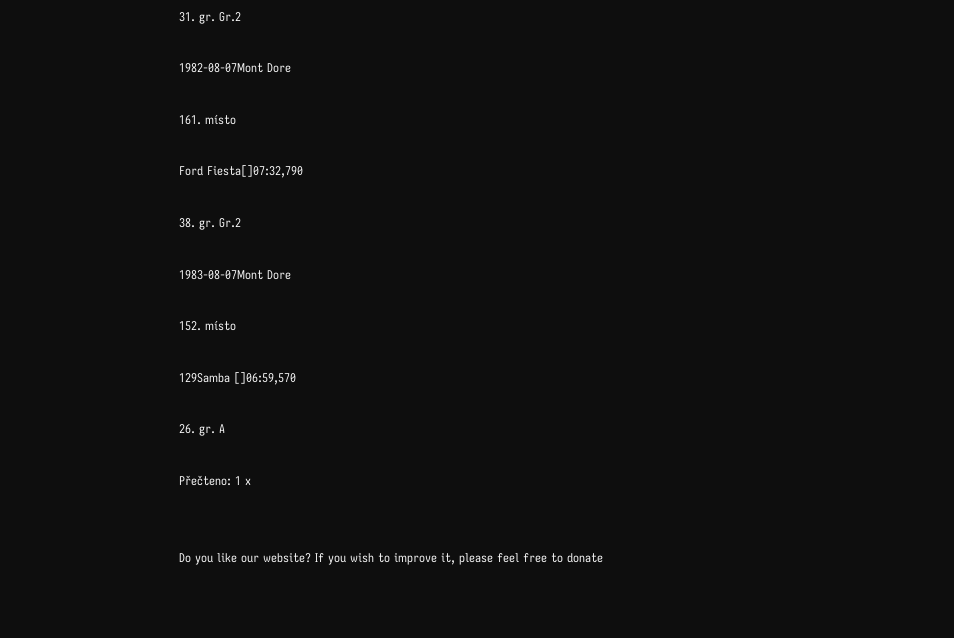31. gr. Gr.2

1982-08-07Mont Dore

161. místo

Ford Fiesta[]07:32,790

38. gr. Gr.2

1983-08-07Mont Dore

152. místo

129Samba []06:59,570

26. gr. A

Přečteno: 1 x


Do you like our website? If you wish to improve it, please feel free to donate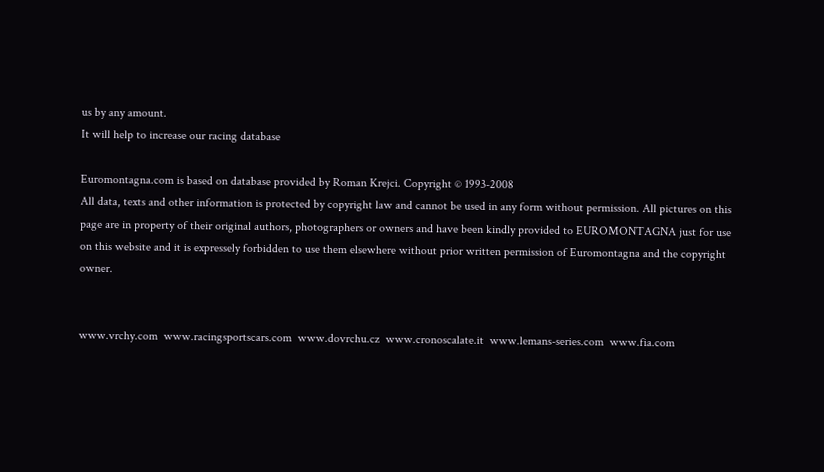us by any amount.
It will help to increase our racing database

Euromontagna.com is based on database provided by Roman Krejci. Copyright © 1993-2008
All data, texts and other information is protected by copyright law and cannot be used in any form without permission. All pictures on this page are in property of their original authors, photographers or owners and have been kindly provided to EUROMONTAGNA just for use on this website and it is expressely forbidden to use them elsewhere without prior written permission of Euromontagna and the copyright owner.


www.vrchy.com  www.racingsportscars.com  www.dovrchu.cz  www.cronoscalate.it  www.lemans-series.com  www.fia.com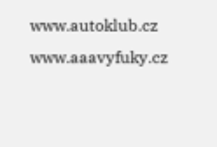www.autoklub.cz  www.aaavyfuky.cz